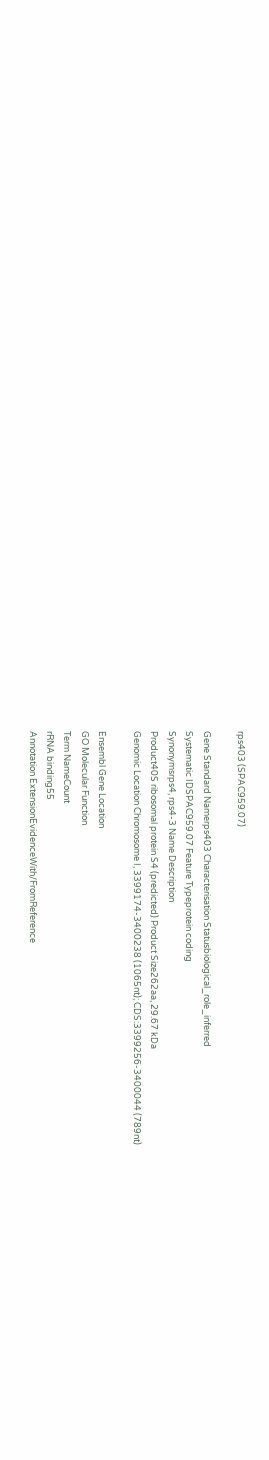rps403 (SPAC959.07)

Gene Standard Namerps403 Characterisation Statusbiological_role_inferred
Systematic IDSPAC959.07 Feature Typeprotein coding
Synonymsrps4, rps4-3 Name Description
Product40S ribosomal protein S4 (predicted) Product Size262aa, 29.67 kDa
Genomic Location Chromosome I, 3399174-3400238 (1065nt); CDS:3399256-3400044 (789nt)

Ensembl Gene Location
GO Molecular Function
Term NameCount
rRNA binding55
Annotation ExtensionEvidenceWith/FromReference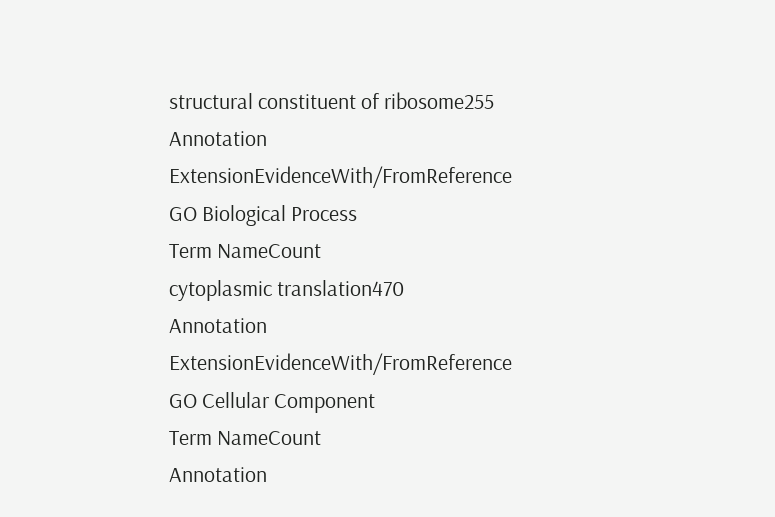structural constituent of ribosome255
Annotation ExtensionEvidenceWith/FromReference
GO Biological Process
Term NameCount
cytoplasmic translation470
Annotation ExtensionEvidenceWith/FromReference
GO Cellular Component
Term NameCount
Annotation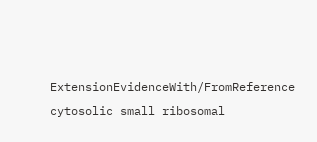ExtensionEvidenceWith/FromReference
cytosolic small ribosomal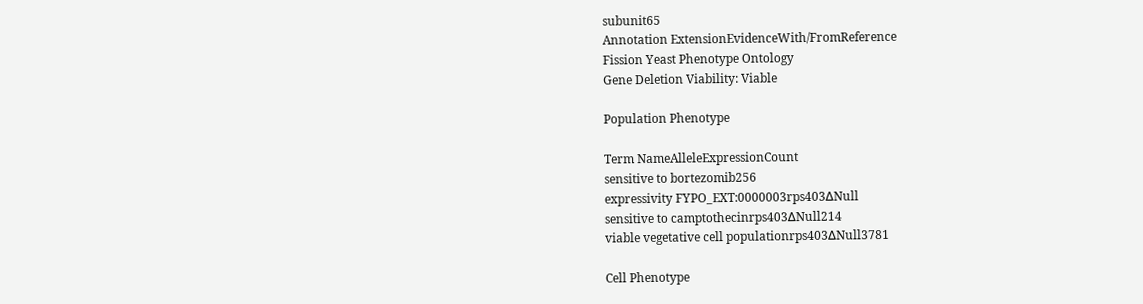subunit65
Annotation ExtensionEvidenceWith/FromReference
Fission Yeast Phenotype Ontology
Gene Deletion Viability: Viable

Population Phenotype

Term NameAlleleExpressionCount
sensitive to bortezomib256
expressivity FYPO_EXT:0000003rps403ΔNull
sensitive to camptothecinrps403ΔNull214
viable vegetative cell populationrps403ΔNull3781

Cell Phenotype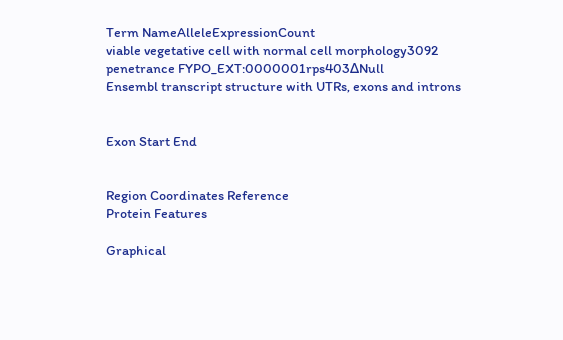Term NameAlleleExpressionCount
viable vegetative cell with normal cell morphology3092
penetrance FYPO_EXT:0000001rps403ΔNull
Ensembl transcript structure with UTRs, exons and introns


Exon Start End


Region Coordinates Reference
Protein Features

Graphical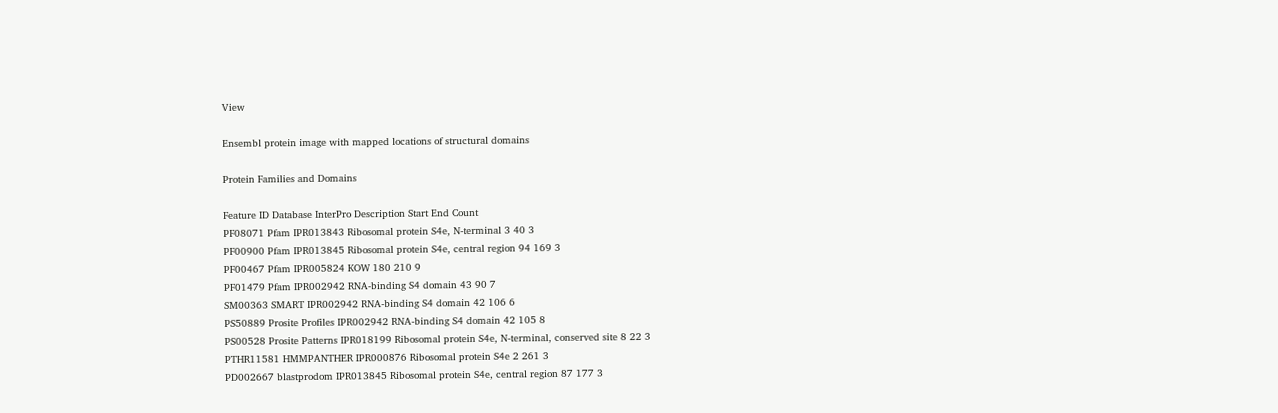View

Ensembl protein image with mapped locations of structural domains

Protein Families and Domains

Feature ID Database InterPro Description Start End Count
PF08071 Pfam IPR013843 Ribosomal protein S4e, N-terminal 3 40 3
PF00900 Pfam IPR013845 Ribosomal protein S4e, central region 94 169 3
PF00467 Pfam IPR005824 KOW 180 210 9
PF01479 Pfam IPR002942 RNA-binding S4 domain 43 90 7
SM00363 SMART IPR002942 RNA-binding S4 domain 42 106 6
PS50889 Prosite Profiles IPR002942 RNA-binding S4 domain 42 105 8
PS00528 Prosite Patterns IPR018199 Ribosomal protein S4e, N-terminal, conserved site 8 22 3
PTHR11581 HMMPANTHER IPR000876 Ribosomal protein S4e 2 261 3
PD002667 blastprodom IPR013845 Ribosomal protein S4e, central region 87 177 3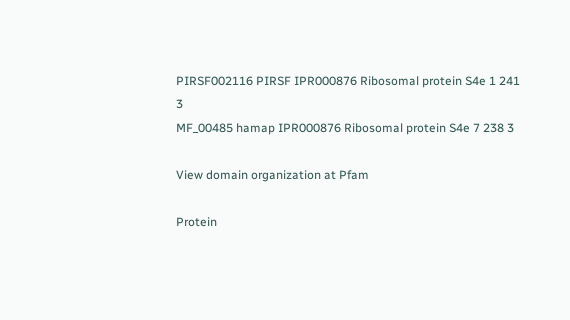PIRSF002116 PIRSF IPR000876 Ribosomal protein S4e 1 241 3
MF_00485 hamap IPR000876 Ribosomal protein S4e 7 238 3

View domain organization at Pfam

Protein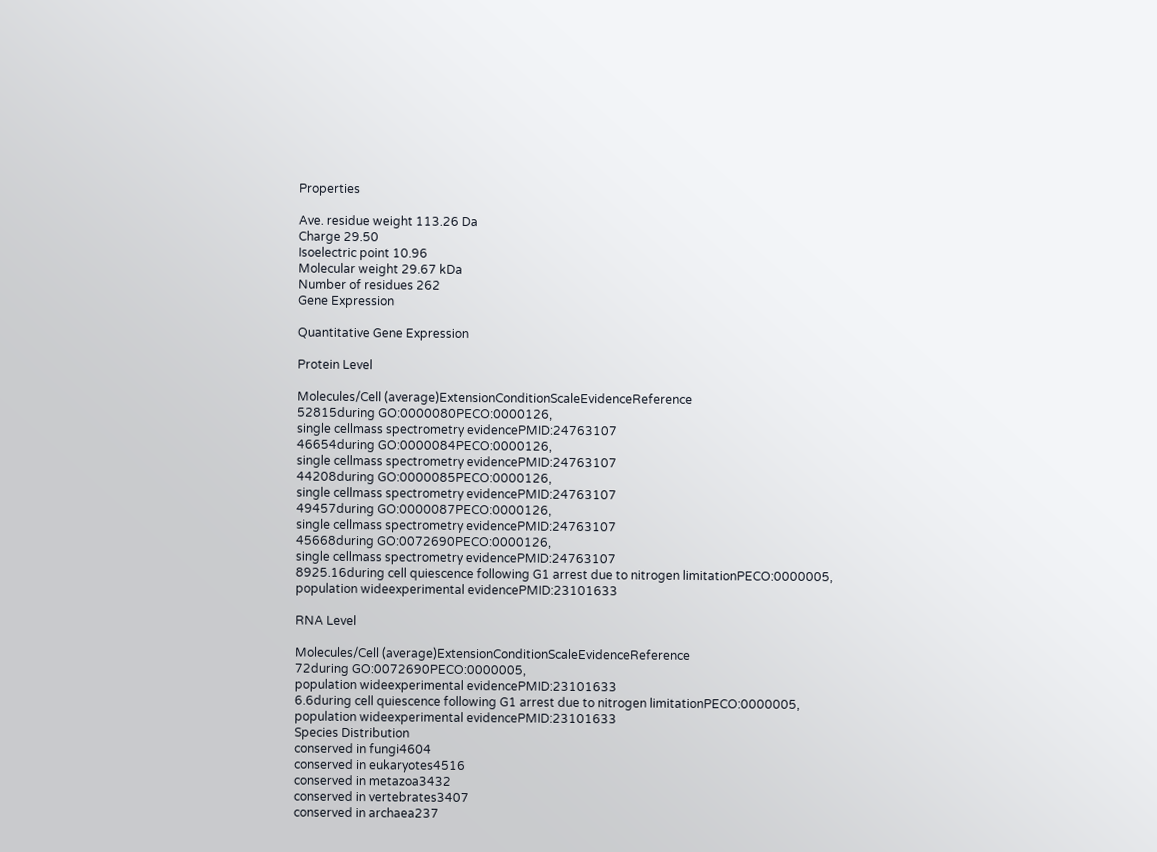Properties

Ave. residue weight 113.26 Da
Charge 29.50
Isoelectric point 10.96
Molecular weight 29.67 kDa
Number of residues 262
Gene Expression

Quantitative Gene Expression

Protein Level

Molecules/Cell (average)ExtensionConditionScaleEvidenceReference
52815during GO:0000080PECO:0000126,
single cellmass spectrometry evidencePMID:24763107
46654during GO:0000084PECO:0000126,
single cellmass spectrometry evidencePMID:24763107
44208during GO:0000085PECO:0000126,
single cellmass spectrometry evidencePMID:24763107
49457during GO:0000087PECO:0000126,
single cellmass spectrometry evidencePMID:24763107
45668during GO:0072690PECO:0000126,
single cellmass spectrometry evidencePMID:24763107
8925.16during cell quiescence following G1 arrest due to nitrogen limitationPECO:0000005,
population wideexperimental evidencePMID:23101633

RNA Level

Molecules/Cell (average)ExtensionConditionScaleEvidenceReference
72during GO:0072690PECO:0000005,
population wideexperimental evidencePMID:23101633
6.6during cell quiescence following G1 arrest due to nitrogen limitationPECO:0000005,
population wideexperimental evidencePMID:23101633
Species Distribution
conserved in fungi4604
conserved in eukaryotes4516
conserved in metazoa3432
conserved in vertebrates3407
conserved in archaea237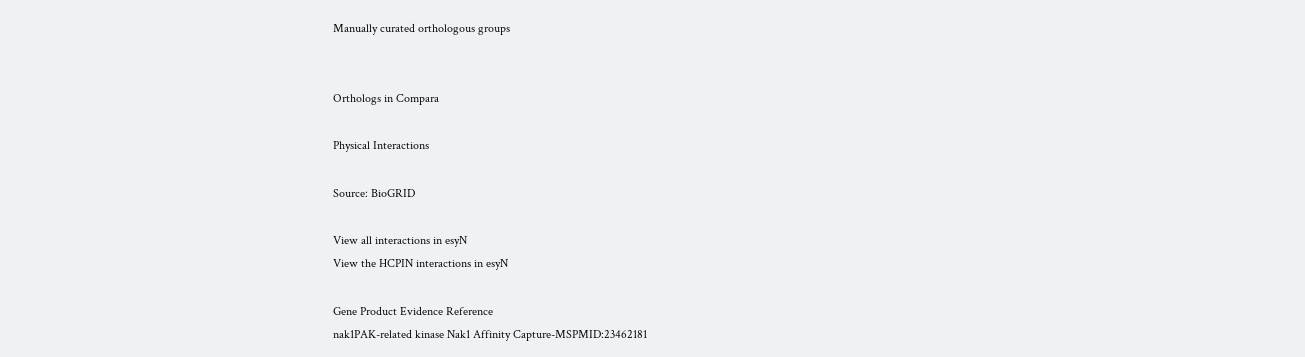Manually curated orthologous groups


Orthologs in Compara

Physical Interactions

Source: BioGRID

View all interactions in esyN
View the HCPIN interactions in esyN

Gene Product Evidence Reference
nak1PAK-related kinase Nak1 Affinity Capture-MSPMID:23462181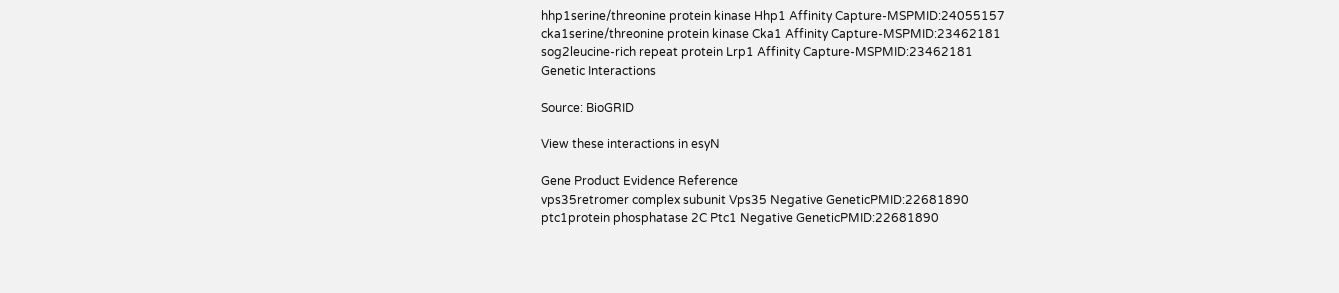hhp1serine/threonine protein kinase Hhp1 Affinity Capture-MSPMID:24055157
cka1serine/threonine protein kinase Cka1 Affinity Capture-MSPMID:23462181
sog2leucine-rich repeat protein Lrp1 Affinity Capture-MSPMID:23462181
Genetic Interactions

Source: BioGRID

View these interactions in esyN

Gene Product Evidence Reference
vps35retromer complex subunit Vps35 Negative GeneticPMID:22681890
ptc1protein phosphatase 2C Ptc1 Negative GeneticPMID:22681890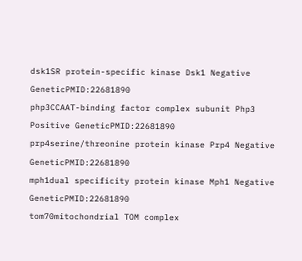dsk1SR protein-specific kinase Dsk1 Negative GeneticPMID:22681890
php3CCAAT-binding factor complex subunit Php3 Positive GeneticPMID:22681890
prp4serine/threonine protein kinase Prp4 Negative GeneticPMID:22681890
mph1dual specificity protein kinase Mph1 Negative GeneticPMID:22681890
tom70mitochondrial TOM complex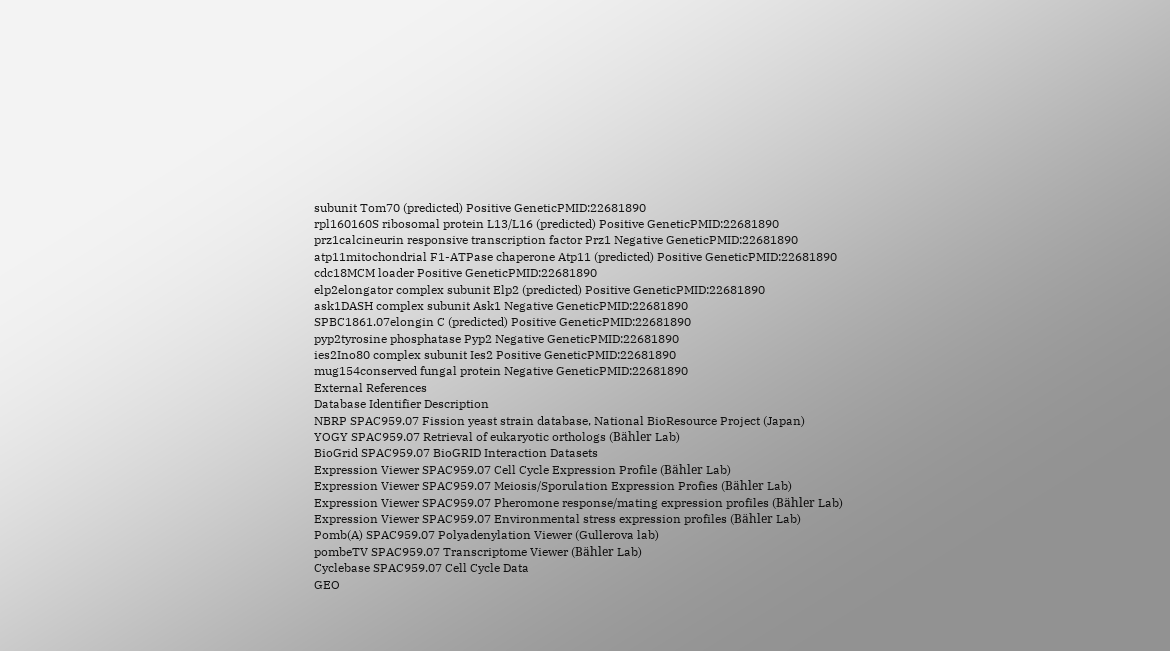subunit Tom70 (predicted) Positive GeneticPMID:22681890
rpl160160S ribosomal protein L13/L16 (predicted) Positive GeneticPMID:22681890
prz1calcineurin responsive transcription factor Prz1 Negative GeneticPMID:22681890
atp11mitochondrial F1-ATPase chaperone Atp11 (predicted) Positive GeneticPMID:22681890
cdc18MCM loader Positive GeneticPMID:22681890
elp2elongator complex subunit Elp2 (predicted) Positive GeneticPMID:22681890
ask1DASH complex subunit Ask1 Negative GeneticPMID:22681890
SPBC1861.07elongin C (predicted) Positive GeneticPMID:22681890
pyp2tyrosine phosphatase Pyp2 Negative GeneticPMID:22681890
ies2Ino80 complex subunit Ies2 Positive GeneticPMID:22681890
mug154conserved fungal protein Negative GeneticPMID:22681890
External References
Database Identifier Description
NBRP SPAC959.07 Fission yeast strain database, National BioResource Project (Japan)
YOGY SPAC959.07 Retrieval of eukaryotic orthologs (Bähler Lab)
BioGrid SPAC959.07 BioGRID Interaction Datasets
Expression Viewer SPAC959.07 Cell Cycle Expression Profile (Bähler Lab)
Expression Viewer SPAC959.07 Meiosis/Sporulation Expression Profies (Bähler Lab)
Expression Viewer SPAC959.07 Pheromone response/mating expression profiles (Bähler Lab)
Expression Viewer SPAC959.07 Environmental stress expression profiles (Bähler Lab)
Pomb(A) SPAC959.07 Polyadenylation Viewer (Gullerova lab)
pombeTV SPAC959.07 Transcriptome Viewer (Bähler Lab)
Cyclebase SPAC959.07 Cell Cycle Data
GEO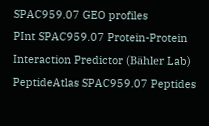SPAC959.07 GEO profiles
PInt SPAC959.07 Protein-Protein Interaction Predictor (Bähler Lab)
PeptideAtlas SPAC959.07 Peptides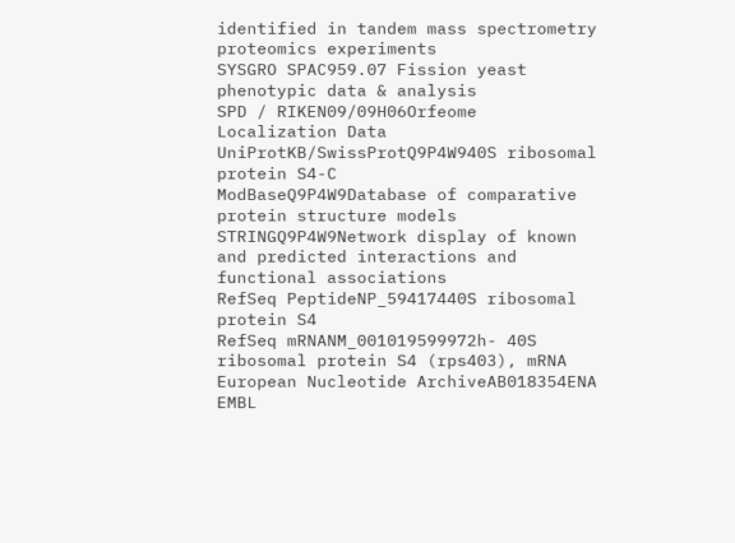identified in tandem mass spectrometry proteomics experiments
SYSGRO SPAC959.07 Fission yeast phenotypic data & analysis
SPD / RIKEN09/09H06Orfeome Localization Data
UniProtKB/SwissProtQ9P4W940S ribosomal protein S4-C
ModBaseQ9P4W9Database of comparative protein structure models
STRINGQ9P4W9Network display of known and predicted interactions and functional associations
RefSeq PeptideNP_59417440S ribosomal protein S4
RefSeq mRNANM_001019599972h- 40S ribosomal protein S4 (rps403), mRNA
European Nucleotide ArchiveAB018354ENA EMBL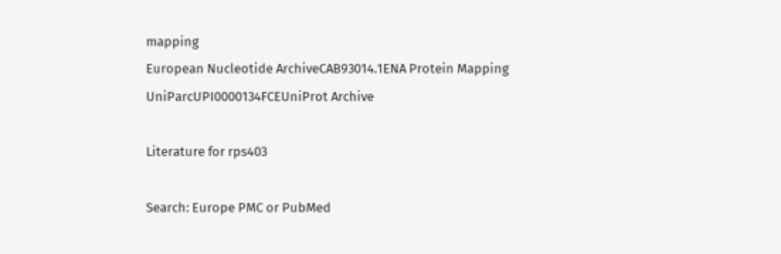mapping
European Nucleotide ArchiveCAB93014.1ENA Protein Mapping
UniParcUPI0000134FCEUniProt Archive

Literature for rps403

Search: Europe PMC or PubMed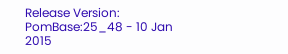Release Version: PomBase:25_48 - 10 Jan 2015